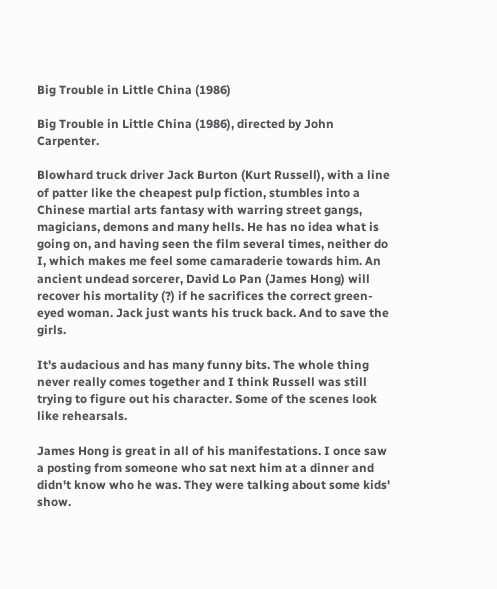Big Trouble in Little China (1986)

Big Trouble in Little China (1986), directed by John Carpenter.

Blowhard truck driver Jack Burton (Kurt Russell), with a line of patter like the cheapest pulp fiction, stumbles into a Chinese martial arts fantasy with warring street gangs, magicians, demons and many hells. He has no idea what is going on, and having seen the film several times, neither do I, which makes me feel some camaraderie towards him. An ancient undead sorcerer, David Lo Pan (James Hong) will recover his mortality (?) if he sacrifices the correct green-eyed woman. Jack just wants his truck back. And to save the girls.

It's audacious and has many funny bits. The whole thing never really comes together and I think Russell was still trying to figure out his character. Some of the scenes look like rehearsals.

James Hong is great in all of his manifestations. I once saw a posting from someone who sat next him at a dinner and didn't know who he was. They were talking about some kids' show.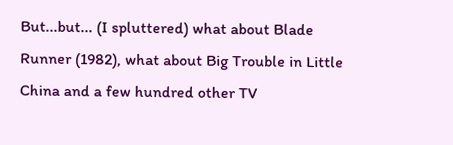But...but... (I spluttered) what about Blade Runner (1982), what about Big Trouble in Little China and a few hundred other TV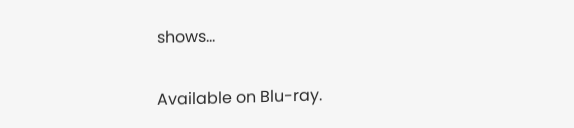shows...

Available on Blu-ray.